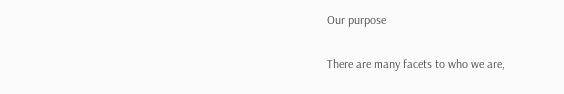Our purpose

There are many facets to who we are,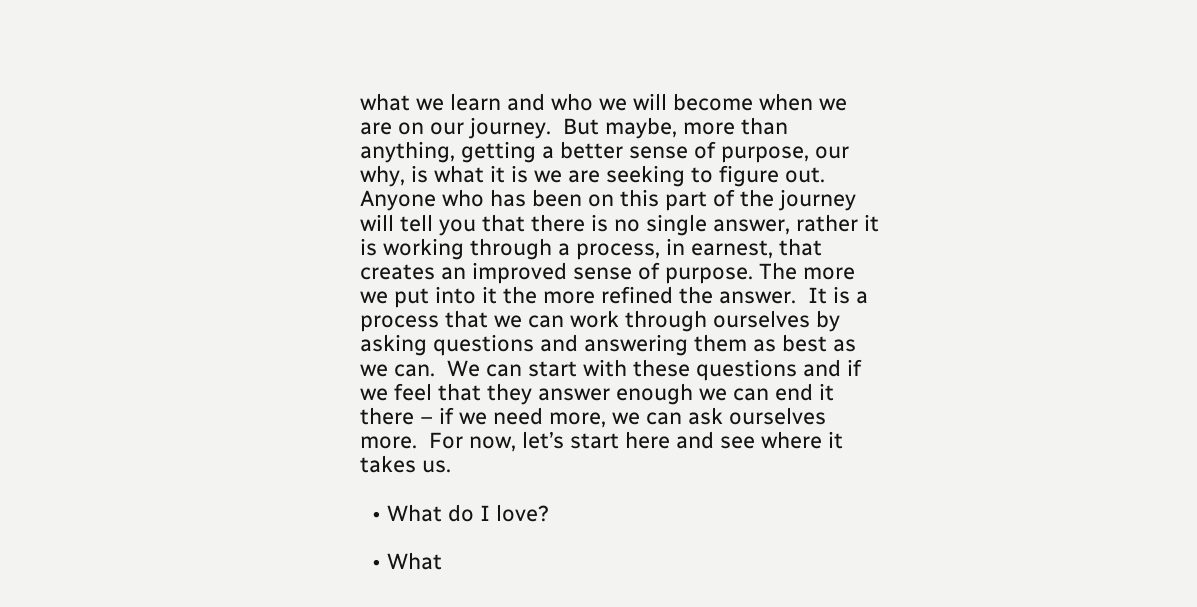what we learn and who we will become when we are on our journey.  But maybe, more than anything, getting a better sense of purpose, our why, is what it is we are seeking to figure out.  Anyone who has been on this part of the journey will tell you that there is no single answer, rather it is working through a process, in earnest, that creates an improved sense of purpose. The more we put into it the more refined the answer.  It is a process that we can work through ourselves by asking questions and answering them as best as we can.  We can start with these questions and if we feel that they answer enough we can end it there – if we need more, we can ask ourselves more.  For now, let’s start here and see where it takes us.

  • What do I love?

  • What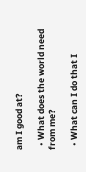am I good at?

  • What does the world need from me?

  • What can I do that I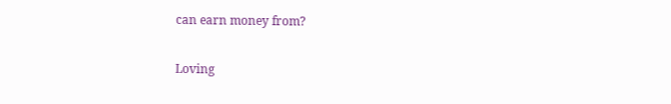can earn money from?

Loving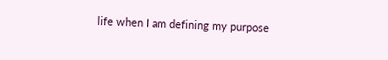life when I am defining my purpose